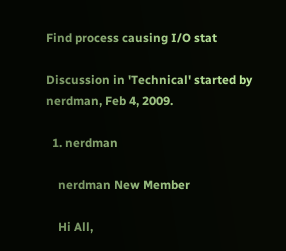Find process causing I/O stat

Discussion in 'Technical' started by nerdman, Feb 4, 2009.

  1. nerdman

    nerdman New Member

    Hi All,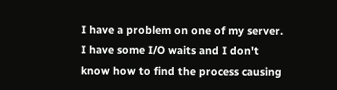I have a problem on one of my server. I have some I/O waits and I don't know how to find the process causing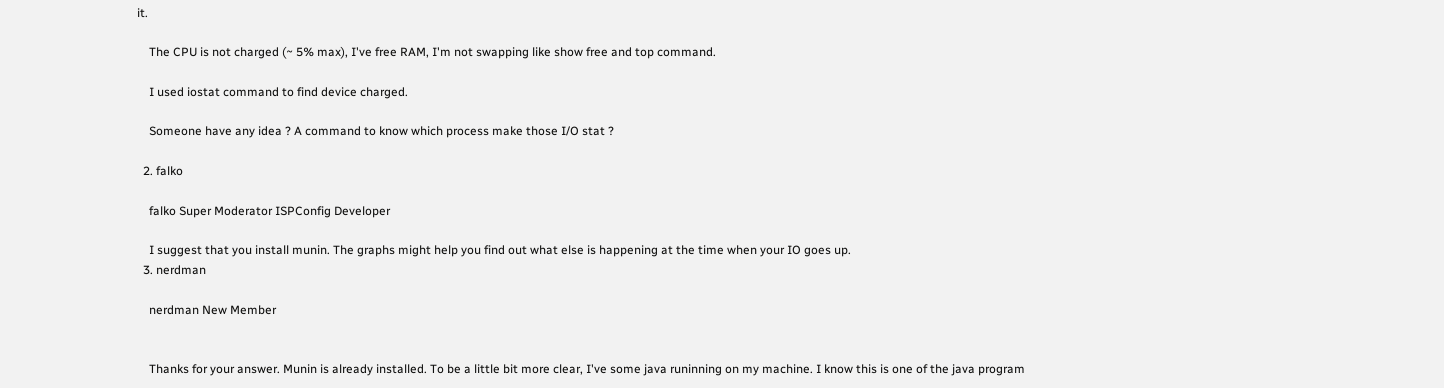it.

    The CPU is not charged (~ 5% max), I've free RAM, I'm not swapping like show free and top command.

    I used iostat command to find device charged.

    Someone have any idea ? A command to know which process make those I/O stat ?

  2. falko

    falko Super Moderator ISPConfig Developer

    I suggest that you install munin. The graphs might help you find out what else is happening at the time when your IO goes up.
  3. nerdman

    nerdman New Member


    Thanks for your answer. Munin is already installed. To be a little bit more clear, I've some java runinning on my machine. I know this is one of the java program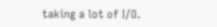taking a lot of I/O.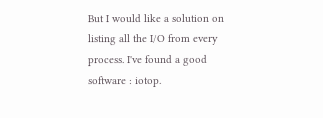But I would like a solution on listing all the I/O from every process. I've found a good software : iotop.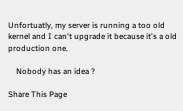Unfortuatly, my server is running a too old kernel and I can't upgrade it because it's a old production one.

    Nobody has an idea ?

Share This Page